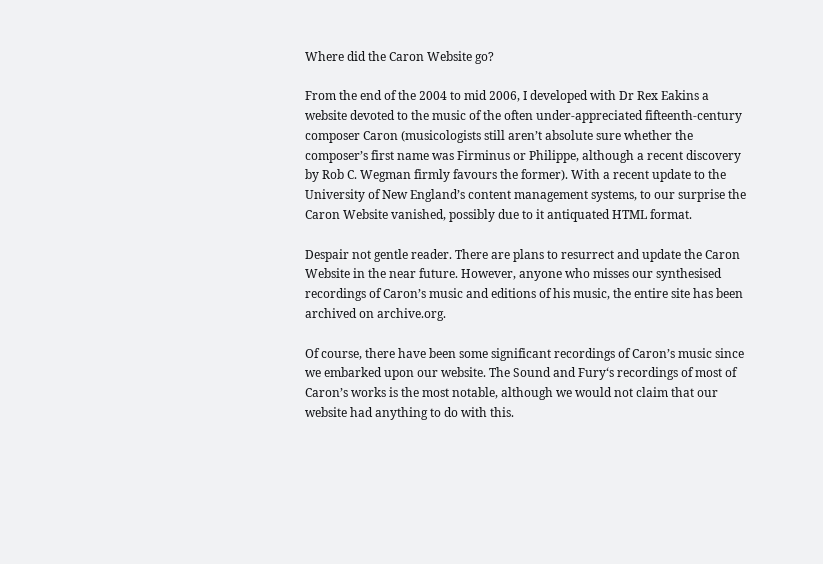Where did the Caron Website go?

From the end of the 2004 to mid 2006, I developed with Dr Rex Eakins a website devoted to the music of the often under-appreciated fifteenth-century composer Caron (musicologists still aren’t absolute sure whether the composer’s first name was Firminus or Philippe, although a recent discovery by Rob C. Wegman firmly favours the former). With a recent update to the University of New England’s content management systems, to our surprise the Caron Website vanished, possibly due to it antiquated HTML format.

Despair not gentle reader. There are plans to resurrect and update the Caron Website in the near future. However, anyone who misses our synthesised recordings of Caron’s music and editions of his music, the entire site has been archived on archive.org.

Of course, there have been some significant recordings of Caron’s music since we embarked upon our website. The Sound and Fury‘s recordings of most of Caron’s works is the most notable, although we would not claim that our website had anything to do with this.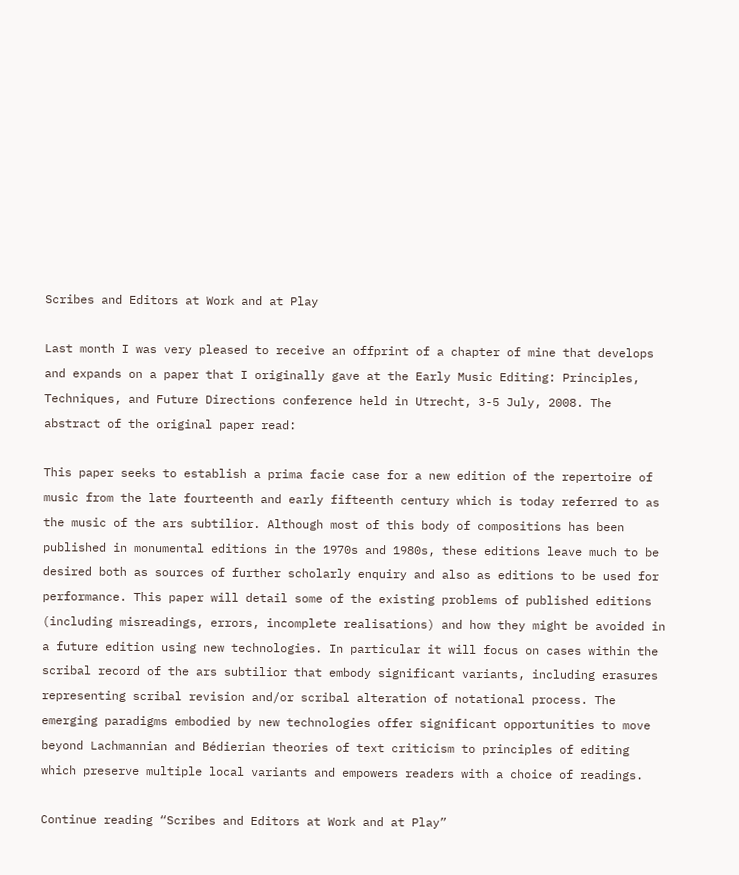Scribes and Editors at Work and at Play

Last month I was very pleased to receive an offprint of a chapter of mine that develops and expands on a paper that I originally gave at the Early Music Editing: Principles, Techniques, and Future Directions conference held in Utrecht, 3-5 July, 2008. The abstract of the original paper read:

This paper seeks to establish a prima facie case for a new edition of the repertoire of music from the late fourteenth and early fifteenth century which is today referred to as the music of the ars subtilior. Although most of this body of compositions has been published in monumental editions in the 1970s and 1980s, these editions leave much to be desired both as sources of further scholarly enquiry and also as editions to be used for performance. This paper will detail some of the existing problems of published editions (including misreadings, errors, incomplete realisations) and how they might be avoided in a future edition using new technologies. In particular it will focus on cases within the scribal record of the ars subtilior that embody significant variants, including erasures representing scribal revision and/or scribal alteration of notational process. The emerging paradigms embodied by new technologies offer significant opportunities to move beyond Lachmannian and Bédierian theories of text criticism to principles of editing which preserve multiple local variants and empowers readers with a choice of readings.

Continue reading “Scribes and Editors at Work and at Play”